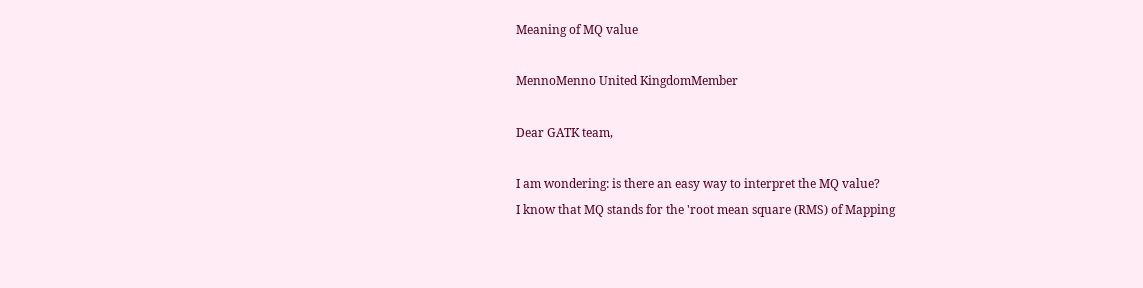Meaning of MQ value

MennoMenno United KingdomMember

Dear GATK team,

I am wondering: is there an easy way to interpret the MQ value?
I know that MQ stands for the 'root mean square (RMS) of Mapping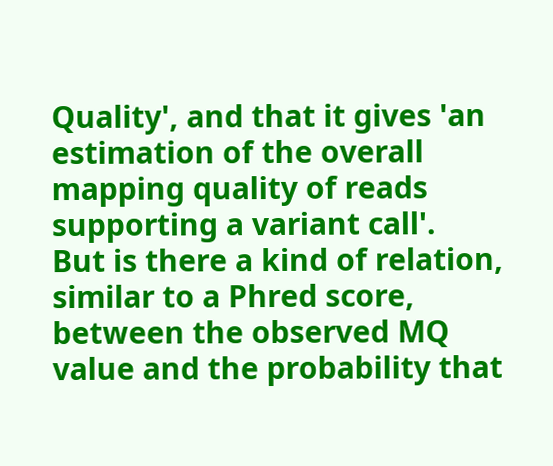Quality', and that it gives 'an estimation of the overall mapping quality of reads supporting a variant call'.
But is there a kind of relation, similar to a Phred score, between the observed MQ value and the probability that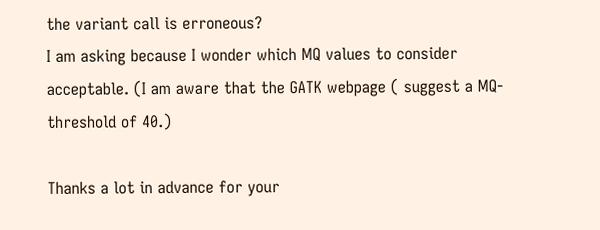the variant call is erroneous?
I am asking because I wonder which MQ values to consider acceptable. (I am aware that the GATK webpage ( suggest a MQ-threshold of 40.)

Thanks a lot in advance for your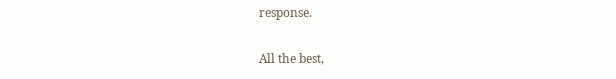response.

All the best,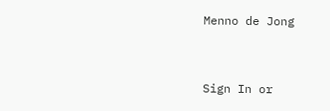Menno de Jong


Sign In or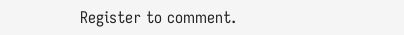Register to comment.